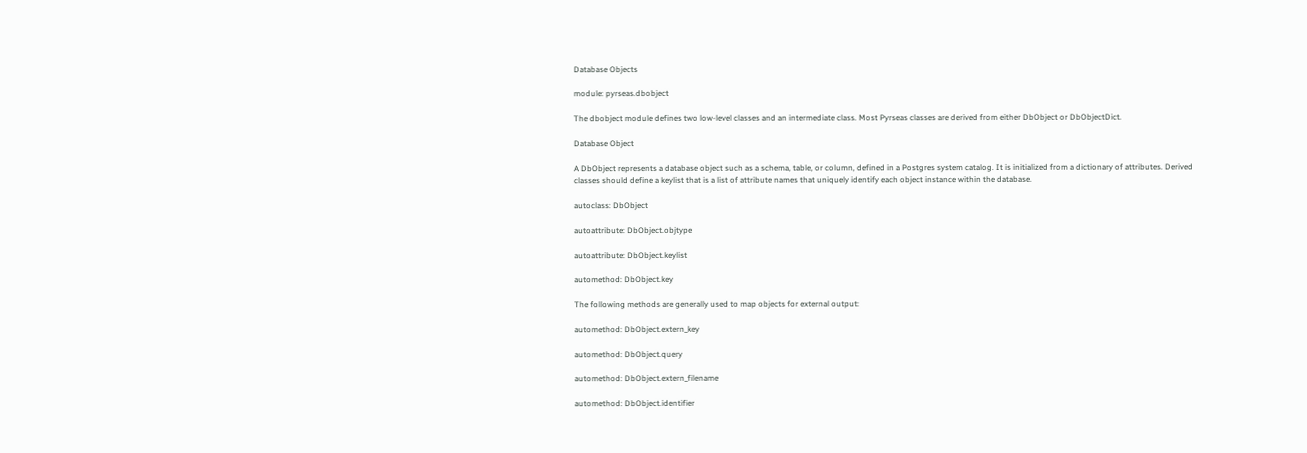Database Objects

module: pyrseas.dbobject

The dbobject module defines two low-level classes and an intermediate class. Most Pyrseas classes are derived from either DbObject or DbObjectDict.

Database Object

A DbObject represents a database object such as a schema, table, or column, defined in a Postgres system catalog. It is initialized from a dictionary of attributes. Derived classes should define a keylist that is a list of attribute names that uniquely identify each object instance within the database.

autoclass: DbObject

autoattribute: DbObject.objtype

autoattribute: DbObject.keylist

automethod: DbObject.key

The following methods are generally used to map objects for external output:

automethod: DbObject.extern_key

automethod: DbObject.query

automethod: DbObject.extern_filename

automethod: DbObject.identifier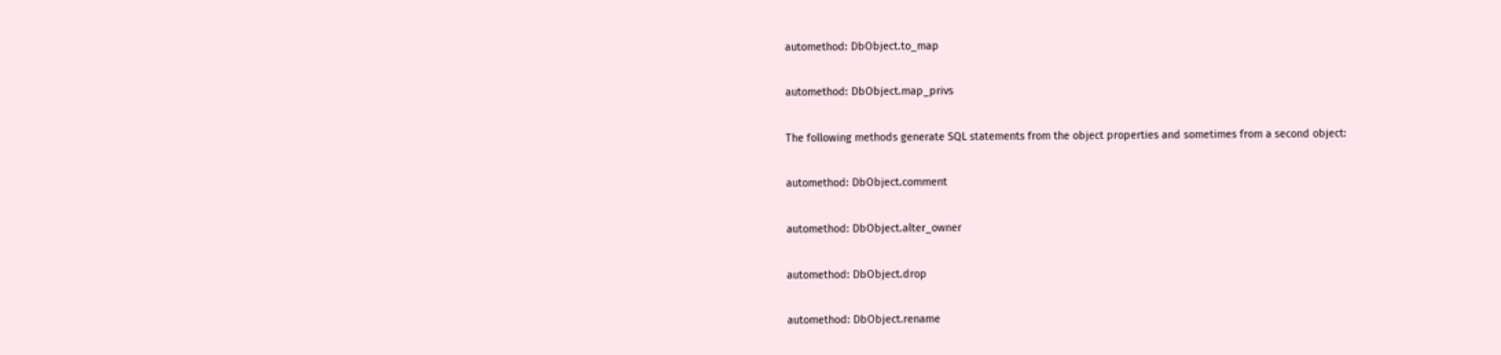automethod: DbObject.to_map

automethod: DbObject.map_privs

The following methods generate SQL statements from the object properties and sometimes from a second object:

automethod: DbObject.comment

automethod: DbObject.alter_owner

automethod: DbObject.drop

automethod: DbObject.rename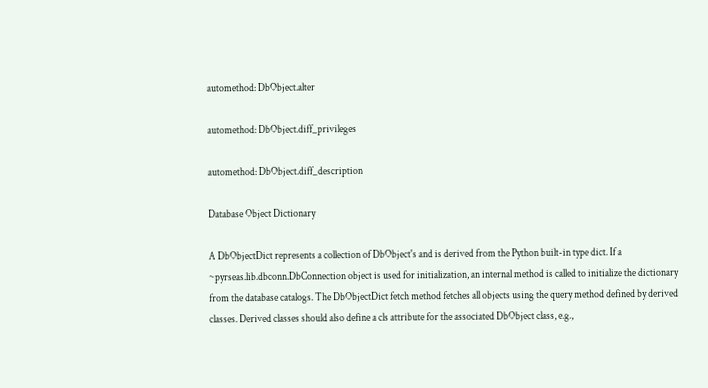automethod: DbObject.alter

automethod: DbObject.diff_privileges

automethod: DbObject.diff_description

Database Object Dictionary

A DbObjectDict represents a collection of DbObject's and is derived from the Python built-in type dict. If a ~pyrseas.lib.dbconn.DbConnection object is used for initialization, an internal method is called to initialize the dictionary from the database catalogs. The DbObjectDict fetch method fetches all objects using the query method defined by derived classes. Derived classes should also define a cls attribute for the associated DbObject class, e.g.,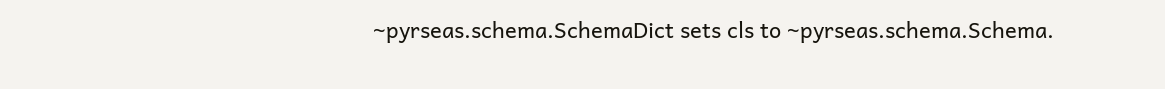~pyrseas.schema.SchemaDict sets cls to ~pyrseas.schema.Schema.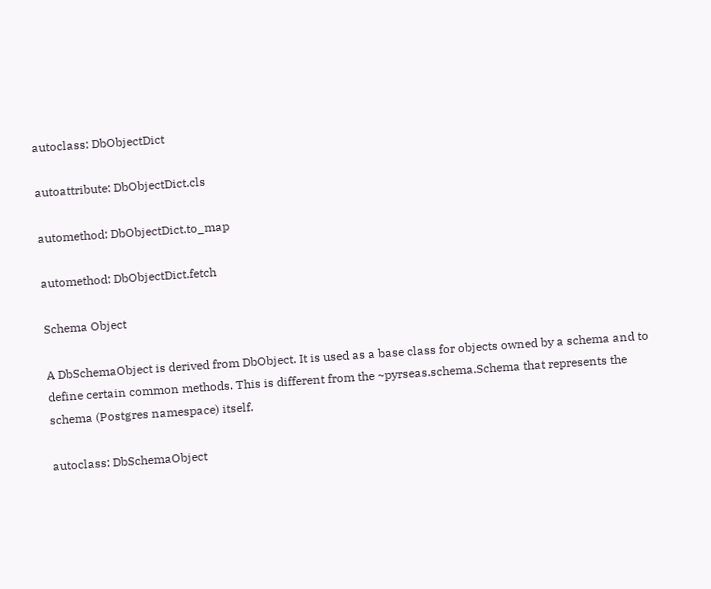autoclass: DbObjectDict

autoattribute: DbObjectDict.cls

automethod: DbObjectDict.to_map

automethod: DbObjectDict.fetch

Schema Object

A DbSchemaObject is derived from DbObject. It is used as a base class for objects owned by a schema and to define certain common methods. This is different from the ~pyrseas.schema.Schema that represents the schema (Postgres namespace) itself.

autoclass: DbSchemaObject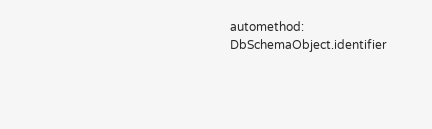automethod: DbSchemaObject.identifier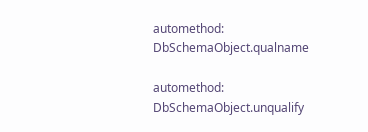automethod: DbSchemaObject.qualname

automethod: DbSchemaObject.unqualify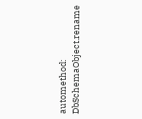automethod: DbSchemaObject.rename